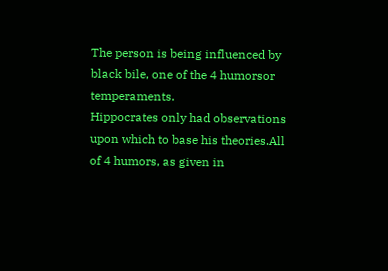The person is being influenced by black bile, one of the 4 humorsor temperaments.
Hippocrates only had observations upon which to base his theories.All of 4 humors, as given in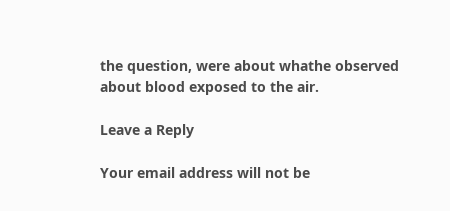the question, were about whathe observed about blood exposed to the air.

Leave a Reply

Your email address will not be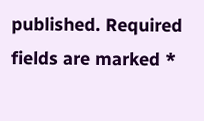published. Required fields are marked *